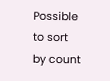Possible to sort by count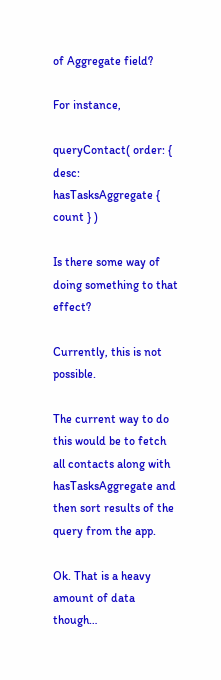of Aggregate field?

For instance,

queryContact( order: { desc: hasTasksAggregate { count } )

Is there some way of doing something to that effect?

Currently, this is not possible.

The current way to do this would be to fetch all contacts along with hasTasksAggregate and then sort results of the query from the app.

Ok. That is a heavy amount of data though…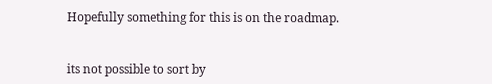Hopefully something for this is on the roadmap.


its not possible to sort by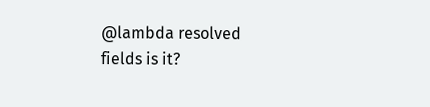@lambda resolved fields is it?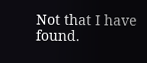Not that I have found.